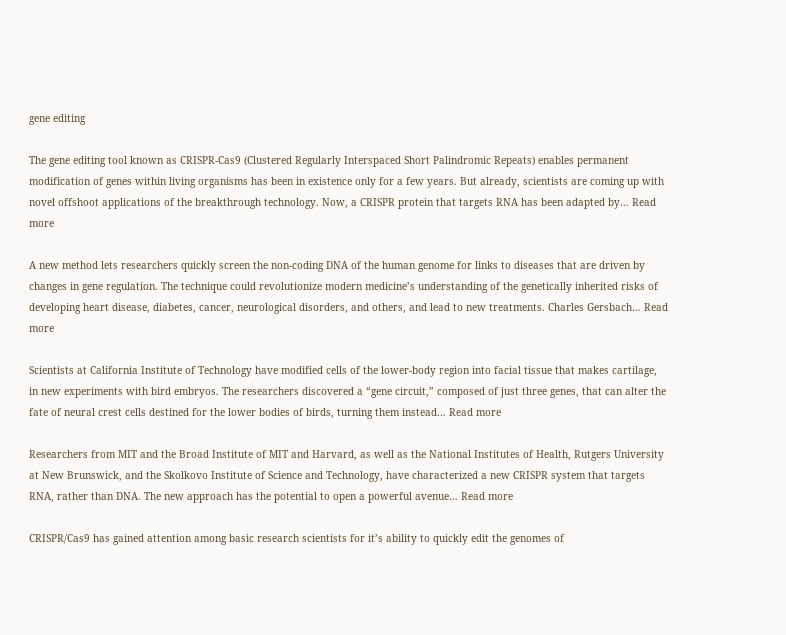gene editing

The gene editing tool known as CRISPR-Cas9 (Clustered Regularly Interspaced Short Palindromic Repeats) enables permanent modification of genes within living organisms has been in existence only for a few years. But already, scientists are coming up with novel offshoot applications of the breakthrough technology. Now, a CRISPR protein that targets RNA has been adapted by… Read more

A new method lets researchers quickly screen the non-coding DNA of the human genome for links to diseases that are driven by changes in gene regulation. The technique could revolutionize modern medicine’s understanding of the genetically inherited risks of developing heart disease, diabetes, cancer, neurological disorders, and others, and lead to new treatments. Charles Gersbach… Read more

Scientists at California Institute of Technology have modified cells of the lower-body region into facial tissue that makes cartilage, in new experiments with bird embryos. The researchers discovered a “gene circuit,” composed of just three genes, that can alter the fate of neural crest cells destined for the lower bodies of birds, turning them instead… Read more

Researchers from MIT and the Broad Institute of MIT and Harvard, as well as the National Institutes of Health, Rutgers University at New Brunswick, and the Skolkovo Institute of Science and Technology, have characterized a new CRISPR system that targets RNA, rather than DNA. The new approach has the potential to open a powerful avenue… Read more

CRISPR/Cas9 has gained attention among basic research scientists for it’s ability to quickly edit the genomes of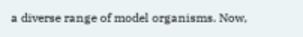a diverse range of model organisms. Now,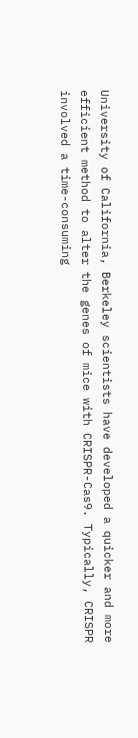University of California, Berkeley scientists have developed a quicker and more efficient method to alter the genes of mice with CRISPR-Cas9. Typically, CRISPR involved a time-consuming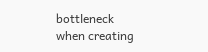bottleneck when creating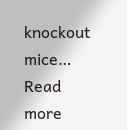knockout mice… Read more